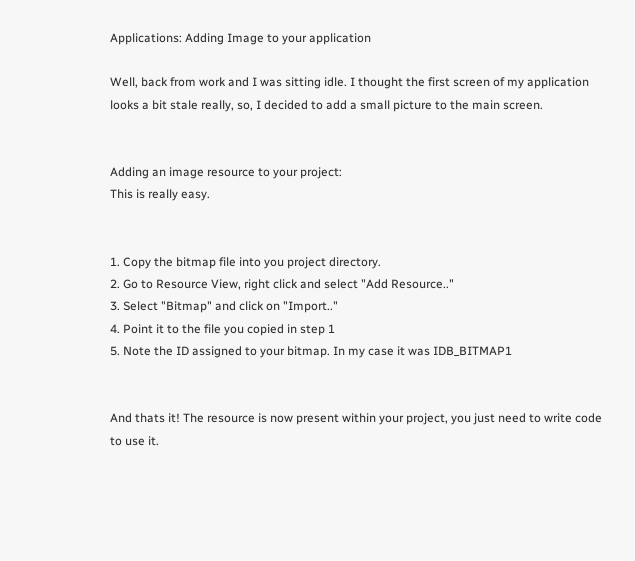Applications: Adding Image to your application

Well, back from work and I was sitting idle. I thought the first screen of my application looks a bit stale really, so, I decided to add a small picture to the main screen.


Adding an image resource to your project:
This is really easy.


1. Copy the bitmap file into you project directory.
2. Go to Resource View, right click and select "Add Resource.."
3. Select "Bitmap" and click on "Import.."
4. Point it to the file you copied in step 1
5. Note the ID assigned to your bitmap. In my case it was IDB_BITMAP1


And thats it! The resource is now present within your project, you just need to write code to use it.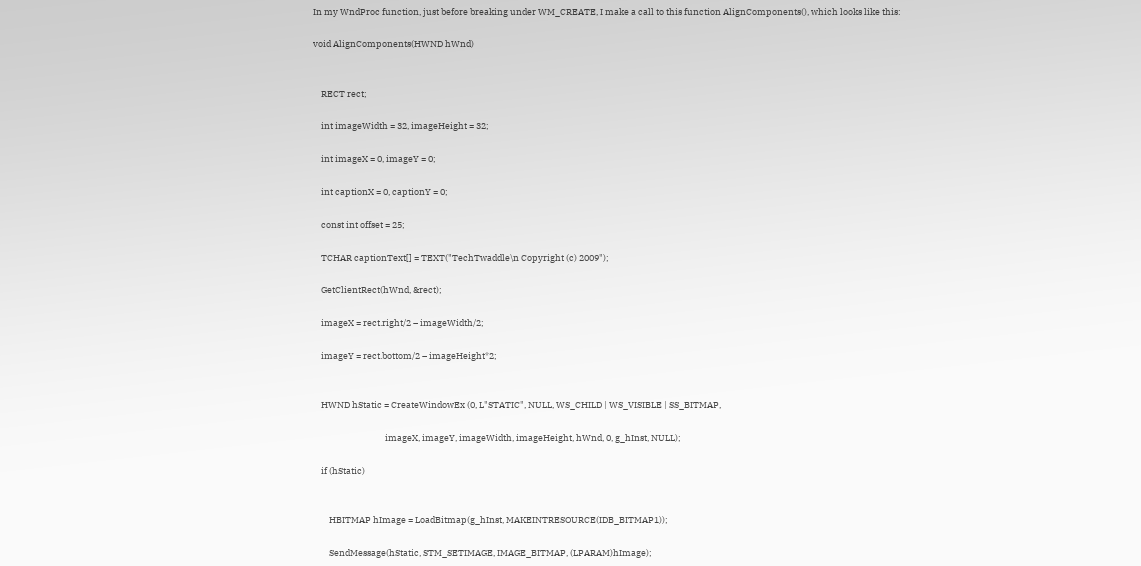In my WndProc function, just before breaking under WM_CREATE, I make a call to this function AlignComponents(), which looks like this:

void AlignComponents(HWND hWnd)


    RECT rect;

    int imageWidth = 32, imageHeight = 32;

    int imageX = 0, imageY = 0;

    int captionX = 0, captionY = 0;

    const int offset = 25;

    TCHAR captionText[] = TEXT("TechTwaddle\n Copyright (c) 2009");

    GetClientRect(hWnd, &rect);

    imageX = rect.right/2 – imageWidth/2;

    imageY = rect.bottom/2 – imageHeight*2;


    HWND hStatic = CreateWindowEx (0, L"STATIC", NULL, WS_CHILD | WS_VISIBLE | SS_BITMAP,

                                    imageX, imageY, imageWidth, imageHeight, hWnd, 0, g_hInst, NULL);

    if (hStatic)


        HBITMAP hImage = LoadBitmap(g_hInst, MAKEINTRESOURCE(IDB_BITMAP1));

        SendMessage(hStatic, STM_SETIMAGE, IMAGE_BITMAP, (LPARAM)hImage);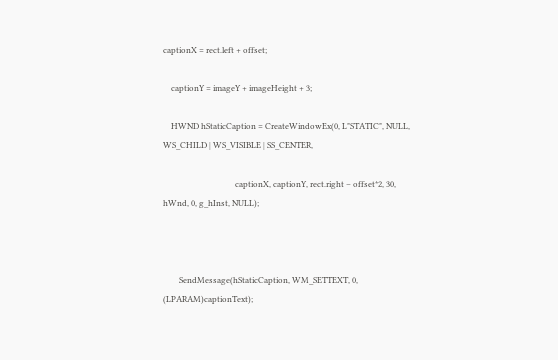captionX = rect.left + offset;

    captionY = imageY + imageHeight + 3;

    HWND hStaticCaption = CreateWindowEx(0, L"STATIC", NULL, WS_CHILD | WS_VISIBLE | SS_CENTER,

                                    captionX, captionY, rect.right – offset*2, 30, hWnd, 0, g_hInst, NULL);



        SendMessage(hStaticCaption, WM_SETTEXT, 0, (LPARAM)captionText);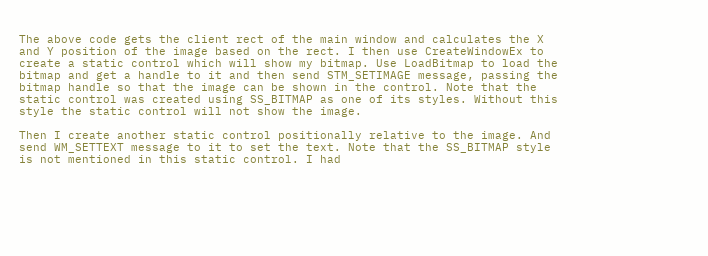The above code gets the client rect of the main window and calculates the X and Y position of the image based on the rect. I then use CreateWindowEx to create a static control which will show my bitmap. Use LoadBitmap to load the bitmap and get a handle to it and then send STM_SETIMAGE message, passing the bitmap handle so that the image can be shown in the control. Note that the static control was created using SS_BITMAP as one of its styles. Without this style the static control will not show the image.

Then I create another static control positionally relative to the image. And send WM_SETTEXT message to it to set the text. Note that the SS_BITMAP style is not mentioned in this static control. I had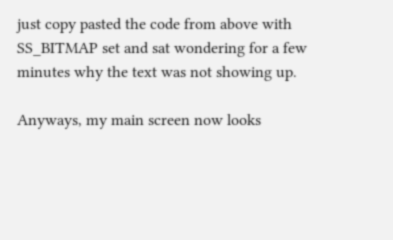just copy pasted the code from above with SS_BITMAP set and sat wondering for a few minutes why the text was not showing up.

Anyways, my main screen now looks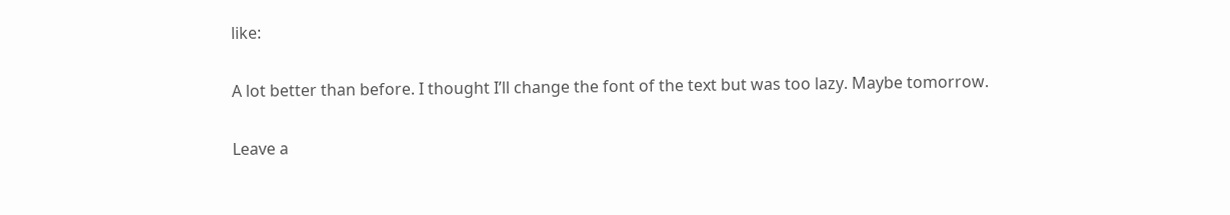like:

A lot better than before. I thought I’ll change the font of the text but was too lazy. Maybe tomorrow.

Leave a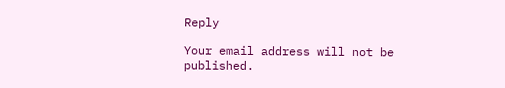Reply

Your email address will not be published.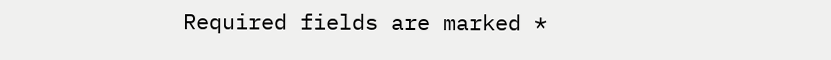Required fields are marked *